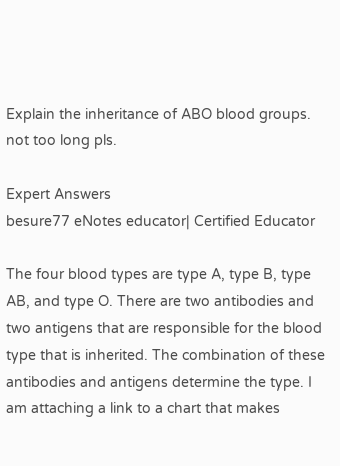Explain the inheritance of ABO blood groups. not too long pls.

Expert Answers
besure77 eNotes educator| Certified Educator

The four blood types are type A, type B, type AB, and type O. There are two antibodies and two antigens that are responsible for the blood type that is inherited. The combination of these antibodies and antigens determine the type. I am attaching a link to a chart that makes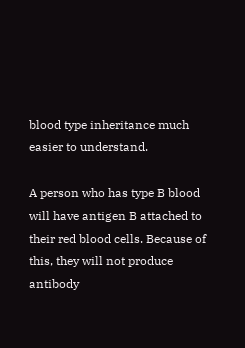blood type inheritance much easier to understand.

A person who has type B blood will have antigen B attached to their red blood cells. Because of this, they will not produce antibody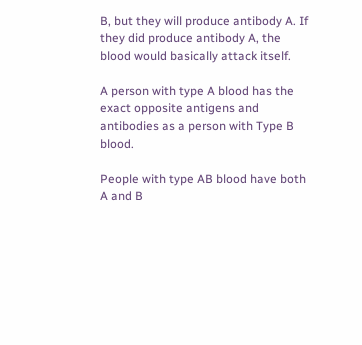B, but they will produce antibody A. If they did produce antibody A, the blood would basically attack itself.

A person with type A blood has the exact opposite antigens and antibodies as a person with Type B blood.

People with type AB blood have both A and B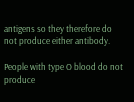antigens so they therefore do not produce either antibody.

People with type O blood do not produce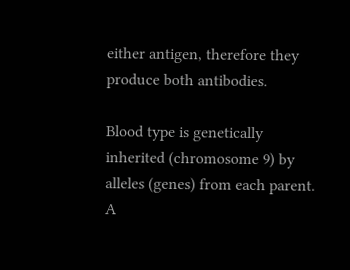either antigen, therefore they produce both antibodies.

Blood type is genetically inherited (chromosome 9) by alleles (genes) from each parent. A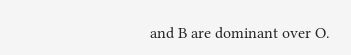and B are dominant over O.